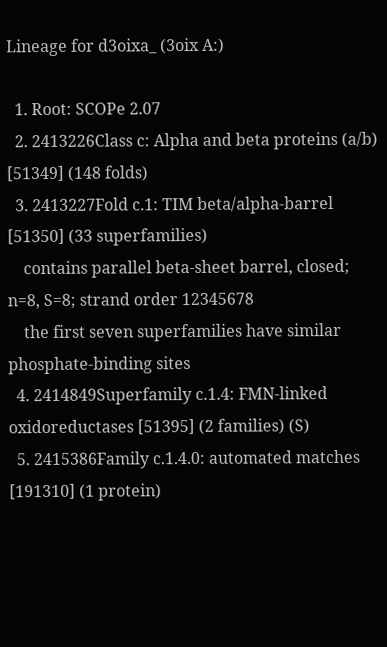Lineage for d3oixa_ (3oix A:)

  1. Root: SCOPe 2.07
  2. 2413226Class c: Alpha and beta proteins (a/b) [51349] (148 folds)
  3. 2413227Fold c.1: TIM beta/alpha-barrel [51350] (33 superfamilies)
    contains parallel beta-sheet barrel, closed; n=8, S=8; strand order 12345678
    the first seven superfamilies have similar phosphate-binding sites
  4. 2414849Superfamily c.1.4: FMN-linked oxidoreductases [51395] (2 families) (S)
  5. 2415386Family c.1.4.0: automated matches [191310] (1 protein)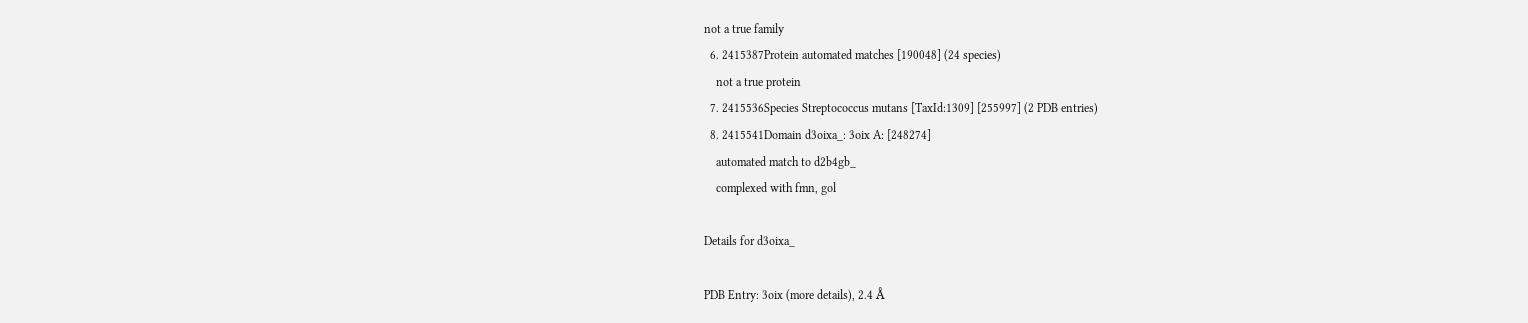not a true family
  6. 2415387Protein automated matches [190048] (24 species)
    not a true protein
  7. 2415536Species Streptococcus mutans [TaxId:1309] [255997] (2 PDB entries)
  8. 2415541Domain d3oixa_: 3oix A: [248274]
    automated match to d2b4gb_
    complexed with fmn, gol

Details for d3oixa_

PDB Entry: 3oix (more details), 2.4 Å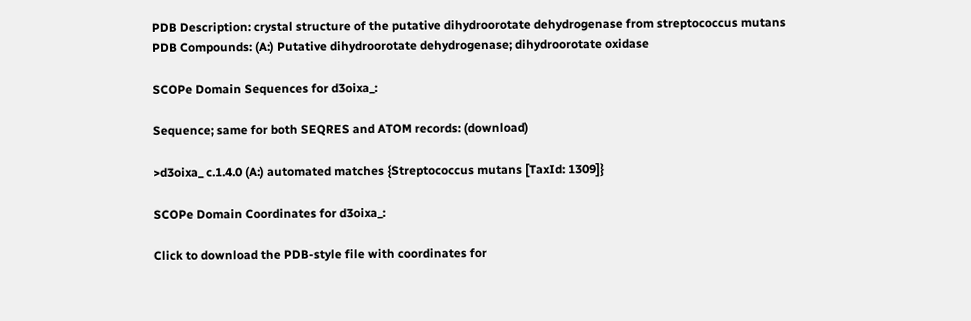PDB Description: crystal structure of the putative dihydroorotate dehydrogenase from streptococcus mutans
PDB Compounds: (A:) Putative dihydroorotate dehydrogenase; dihydroorotate oxidase

SCOPe Domain Sequences for d3oixa_:

Sequence; same for both SEQRES and ATOM records: (download)

>d3oixa_ c.1.4.0 (A:) automated matches {Streptococcus mutans [TaxId: 1309]}

SCOPe Domain Coordinates for d3oixa_:

Click to download the PDB-style file with coordinates for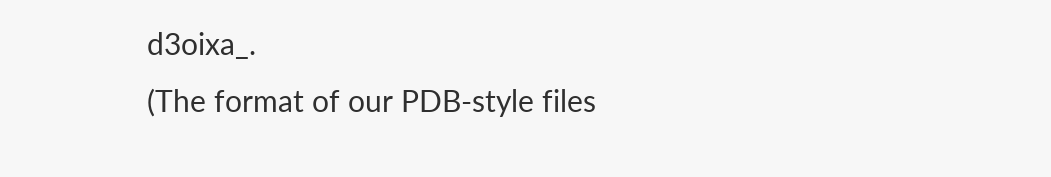d3oixa_.
(The format of our PDB-style files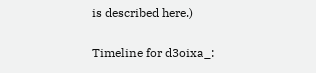is described here.)

Timeline for d3oixa_: